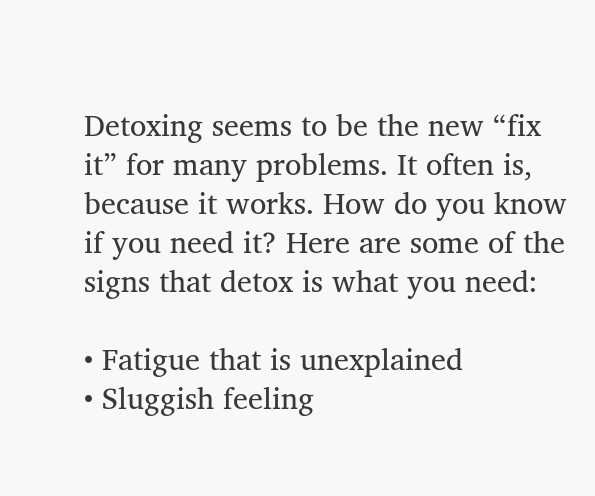Detoxing seems to be the new “fix it” for many problems. It often is, because it works. How do you know if you need it? Here are some of the signs that detox is what you need:

• Fatigue that is unexplained
• Sluggish feeling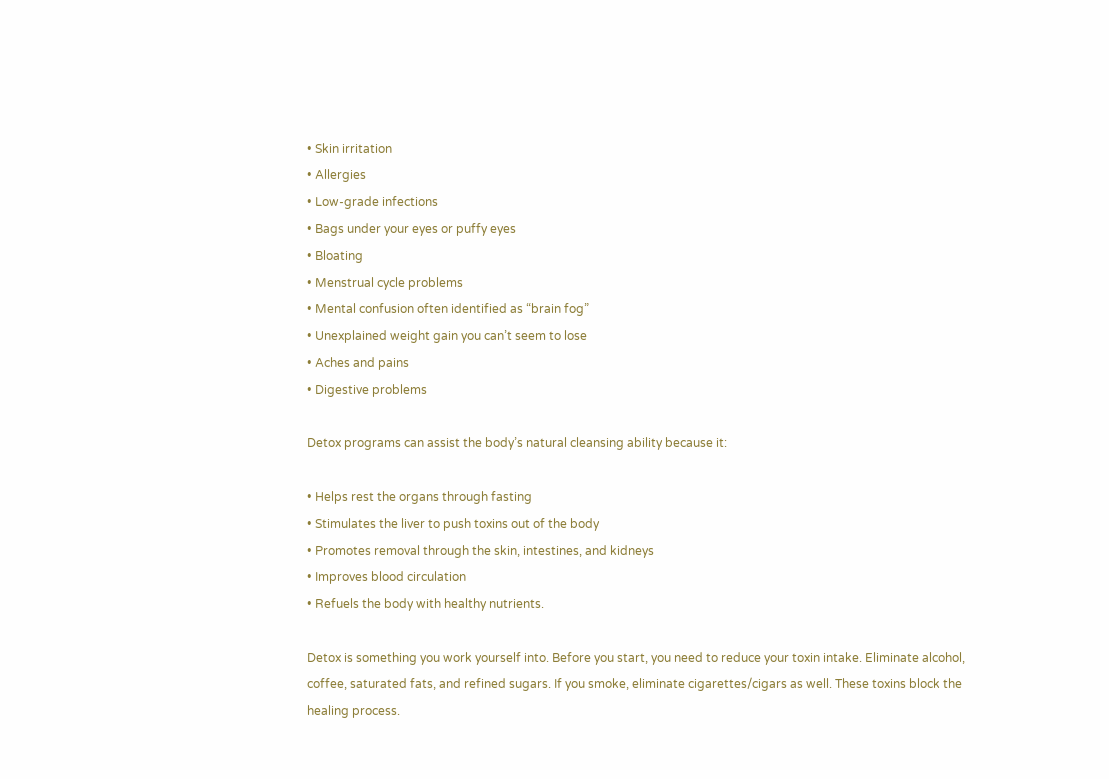• Skin irritation
• Allergies
• Low-grade infections
• Bags under your eyes or puffy eyes
• Bloating
• Menstrual cycle problems
• Mental confusion often identified as “brain fog”
• Unexplained weight gain you can’t seem to lose
• Aches and pains
• Digestive problems

Detox programs can assist the body’s natural cleansing ability because it:

• Helps rest the organs through fasting
• Stimulates the liver to push toxins out of the body
• Promotes removal through the skin, intestines, and kidneys
• Improves blood circulation
• Refuels the body with healthy nutrients.

Detox is something you work yourself into. Before you start, you need to reduce your toxin intake. Eliminate alcohol, coffee, saturated fats, and refined sugars. If you smoke, eliminate cigarettes/cigars as well. These toxins block the healing process.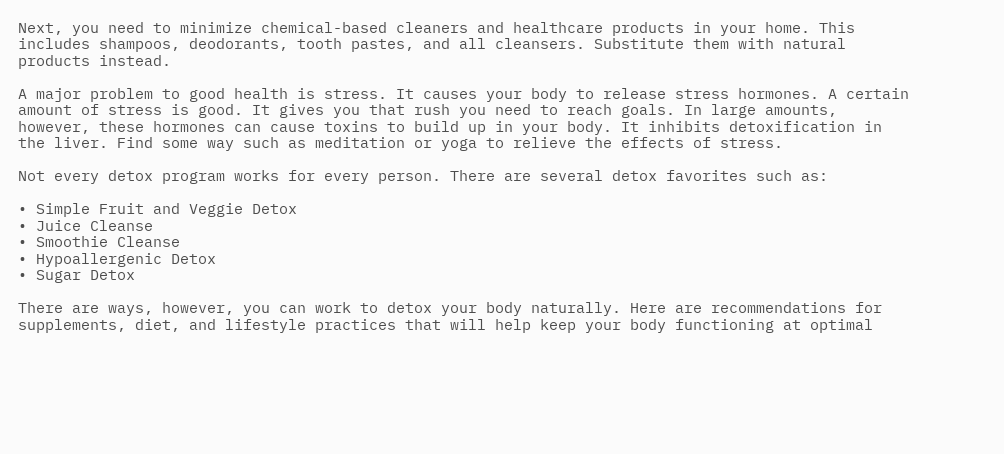Next, you need to minimize chemical-based cleaners and healthcare products in your home. This includes shampoos, deodorants, tooth pastes, and all cleansers. Substitute them with natural products instead.

A major problem to good health is stress. It causes your body to release stress hormones. A certain amount of stress is good. It gives you that rush you need to reach goals. In large amounts, however, these hormones can cause toxins to build up in your body. It inhibits detoxification in the liver. Find some way such as meditation or yoga to relieve the effects of stress.

Not every detox program works for every person. There are several detox favorites such as:

• Simple Fruit and Veggie Detox
• Juice Cleanse
• Smoothie Cleanse
• Hypoallergenic Detox
• Sugar Detox

There are ways, however, you can work to detox your body naturally. Here are recommendations for supplements, diet, and lifestyle practices that will help keep your body functioning at optimal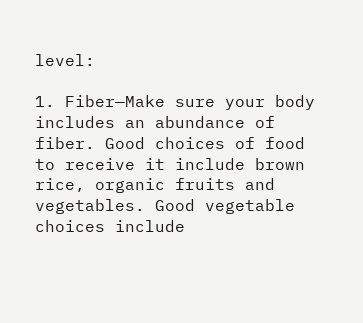level:

1. Fiber—Make sure your body includes an abundance of fiber. Good choices of food to receive it include brown rice, organic fruits and vegetables. Good vegetable choices include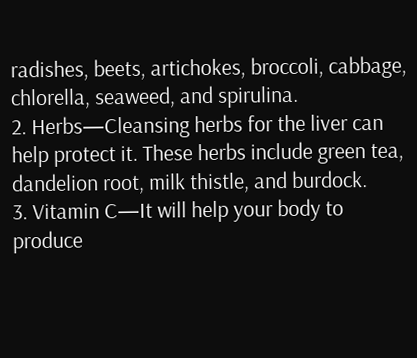radishes, beets, artichokes, broccoli, cabbage, chlorella, seaweed, and spirulina.
2. Herbs—Cleansing herbs for the liver can help protect it. These herbs include green tea, dandelion root, milk thistle, and burdock.
3. Vitamin C—It will help your body to produce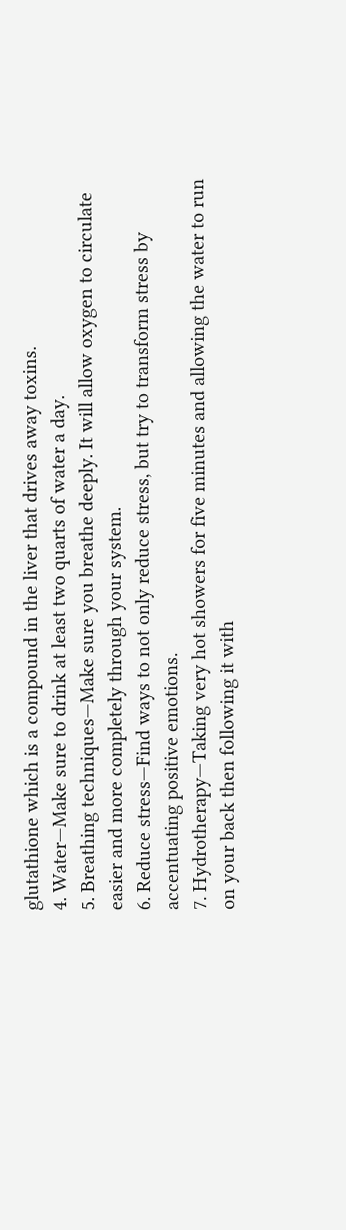glutathione which is a compound in the liver that drives away toxins.
4. Water—Make sure to drink at least two quarts of water a day.
5. Breathing techniques—Make sure you breathe deeply. It will allow oxygen to circulate easier and more completely through your system.
6. Reduce stress—Find ways to not only reduce stress, but try to transform stress by accentuating positive emotions.
7. Hydrotherapy—Taking very hot showers for five minutes and allowing the water to run on your back then following it with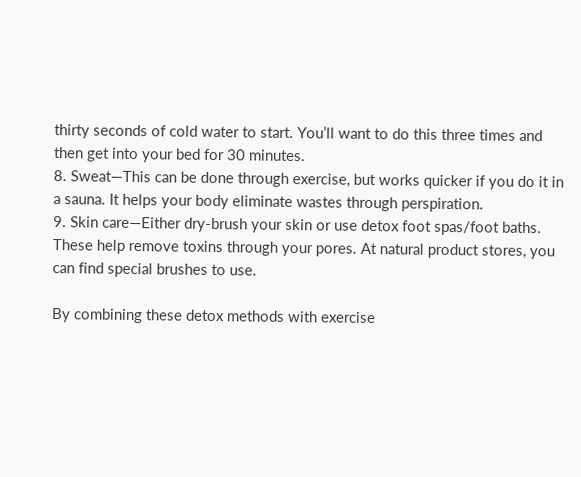thirty seconds of cold water to start. You’ll want to do this three times and then get into your bed for 30 minutes.
8. Sweat—This can be done through exercise, but works quicker if you do it in a sauna. It helps your body eliminate wastes through perspiration.
9. Skin care—Either dry-brush your skin or use detox foot spas/foot baths. These help remove toxins through your pores. At natural product stores, you can find special brushes to use.

By combining these detox methods with exercise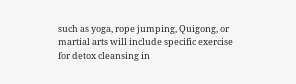such as yoga, rope jumping, Quigong, or martial arts will include specific exercise for detox cleansing in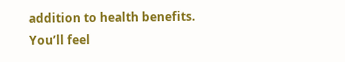addition to health benefits. You’ll feel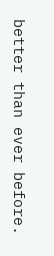better than ever before.